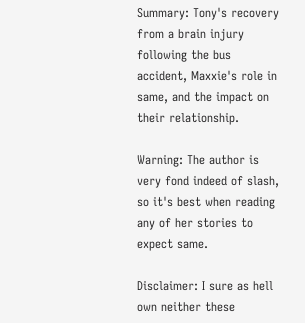Summary: Tony's recovery from a brain injury following the bus accident, Maxxie's role in same, and the impact on their relationship.

Warning: The author is very fond indeed of slash, so it's best when reading any of her stories to expect same.

Disclaimer: I sure as hell own neither these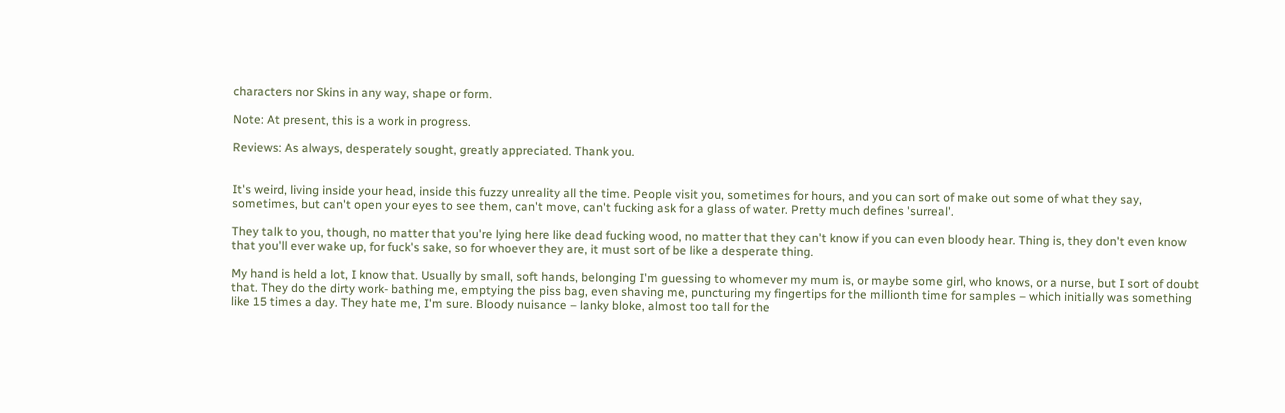characters nor Skins in any way, shape or form.

Note: At present, this is a work in progress.

Reviews: As always, desperately sought, greatly appreciated. Thank you.


It's weird, living inside your head, inside this fuzzy unreality all the time. People visit you, sometimes for hours, and you can sort of make out some of what they say, sometimes, but can't open your eyes to see them, can't move, can't fucking ask for a glass of water. Pretty much defines 'surreal'.

They talk to you, though, no matter that you're lying here like dead fucking wood, no matter that they can't know if you can even bloody hear. Thing is, they don't even know that you'll ever wake up, for fuck's sake, so for whoever they are, it must sort of be like a desperate thing.

My hand is held a lot, I know that. Usually by small, soft hands, belonging I'm guessing to whomever my mum is, or maybe some girl, who knows, or a nurse, but I sort of doubt that. They do the dirty work- bathing me, emptying the piss bag, even shaving me, puncturing my fingertips for the millionth time for samples – which initially was something like 15 times a day. They hate me, I'm sure. Bloody nuisance – lanky bloke, almost too tall for the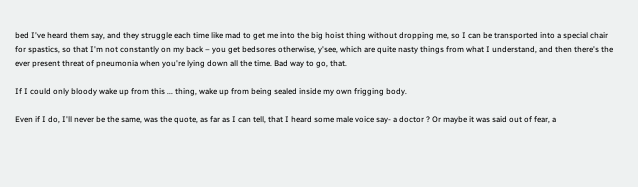bed I've heard them say, and they struggle each time like mad to get me into the big hoist thing without dropping me, so I can be transported into a special chair for spastics, so that I'm not constantly on my back – you get bedsores otherwise, y'see, which are quite nasty things from what I understand, and then there's the ever present threat of pneumonia when you're lying down all the time. Bad way to go, that.

If I could only bloody wake up from this ... thing, wake up from being sealed inside my own frigging body.

Even if I do, I'll never be the same, was the quote, as far as I can tell, that I heard some male voice say- a doctor ? Or maybe it was said out of fear, a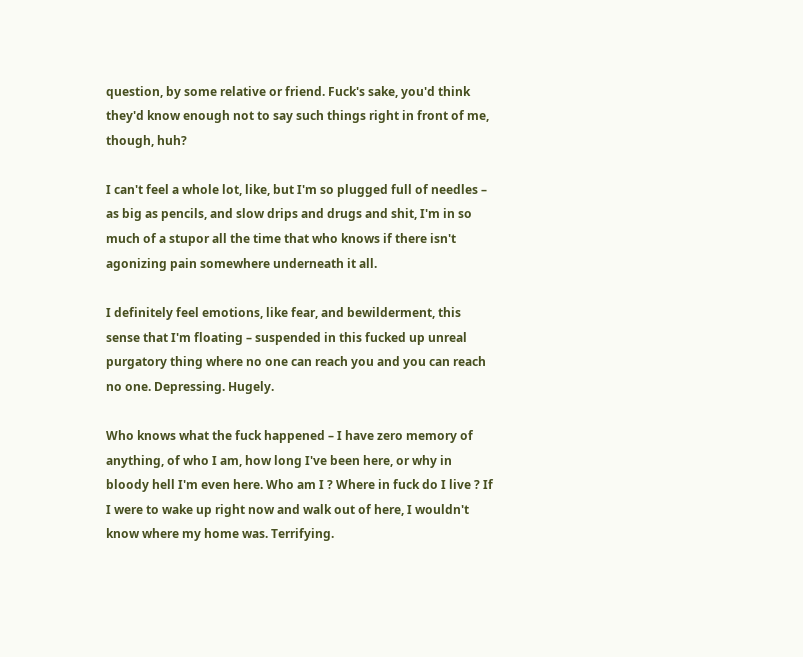question, by some relative or friend. Fuck's sake, you'd think they'd know enough not to say such things right in front of me, though, huh?

I can't feel a whole lot, like, but I'm so plugged full of needles – as big as pencils, and slow drips and drugs and shit, I'm in so much of a stupor all the time that who knows if there isn't agonizing pain somewhere underneath it all.

I definitely feel emotions, like fear, and bewilderment, this sense that I'm floating – suspended in this fucked up unreal purgatory thing where no one can reach you and you can reach no one. Depressing. Hugely.

Who knows what the fuck happened – I have zero memory of anything, of who I am, how long I've been here, or why in bloody hell I'm even here. Who am I ? Where in fuck do I live ? If I were to wake up right now and walk out of here, I wouldn't know where my home was. Terrifying.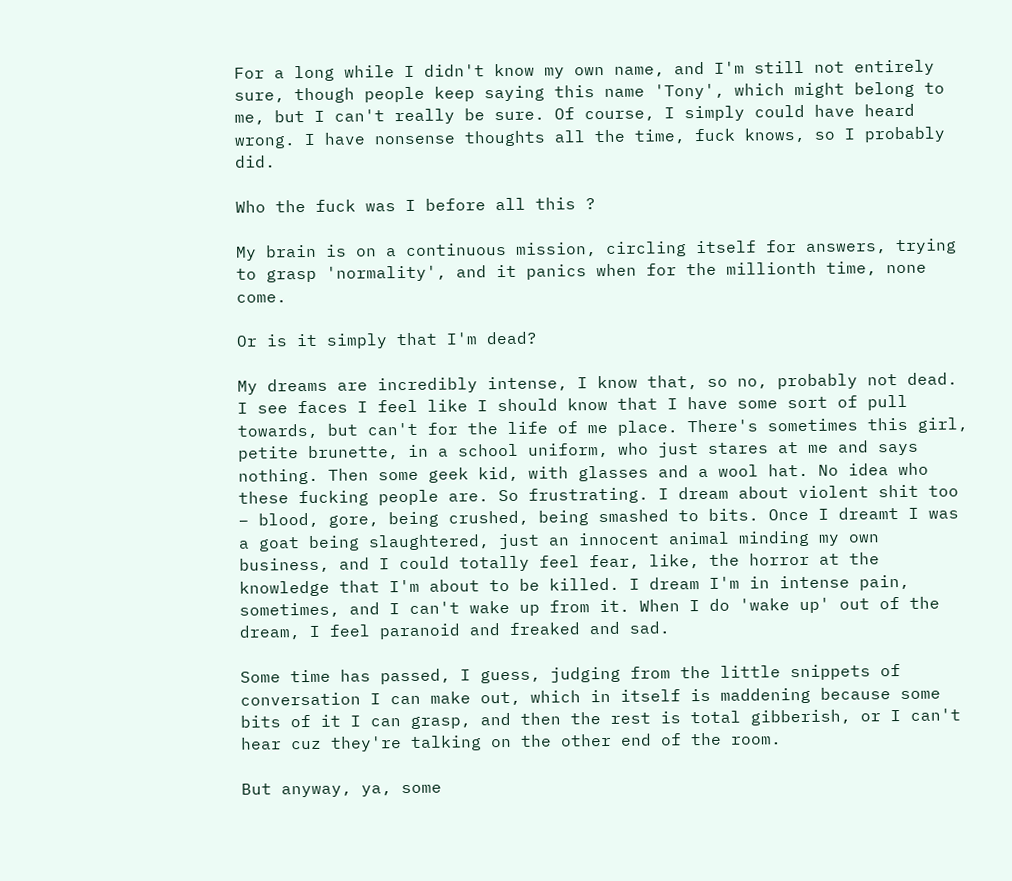For a long while I didn't know my own name, and I'm still not entirely sure, though people keep saying this name 'Tony', which might belong to me, but I can't really be sure. Of course, I simply could have heard wrong. I have nonsense thoughts all the time, fuck knows, so I probably did.

Who the fuck was I before all this ?

My brain is on a continuous mission, circling itself for answers, trying to grasp 'normality', and it panics when for the millionth time, none come.

Or is it simply that I'm dead?

My dreams are incredibly intense, I know that, so no, probably not dead. I see faces I feel like I should know that I have some sort of pull towards, but can't for the life of me place. There's sometimes this girl, petite brunette, in a school uniform, who just stares at me and says nothing. Then some geek kid, with glasses and a wool hat. No idea who these fucking people are. So frustrating. I dream about violent shit too – blood, gore, being crushed, being smashed to bits. Once I dreamt I was a goat being slaughtered, just an innocent animal minding my own business, and I could totally feel fear, like, the horror at the knowledge that I'm about to be killed. I dream I'm in intense pain, sometimes, and I can't wake up from it. When I do 'wake up' out of the dream, I feel paranoid and freaked and sad.

Some time has passed, I guess, judging from the little snippets of conversation I can make out, which in itself is maddening because some bits of it I can grasp, and then the rest is total gibberish, or I can't hear cuz they're talking on the other end of the room.

But anyway, ya, some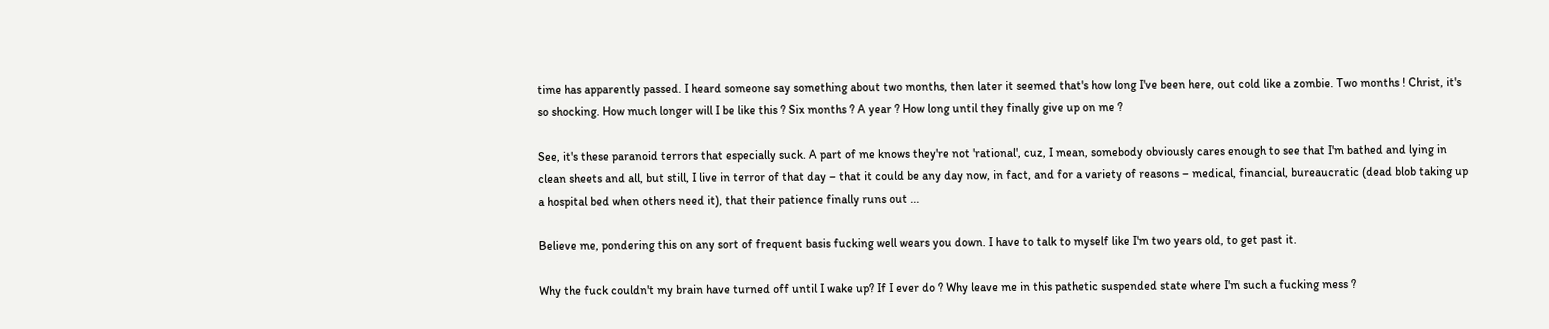time has apparently passed. I heard someone say something about two months, then later it seemed that's how long I've been here, out cold like a zombie. Two months ! Christ, it's so shocking. How much longer will I be like this ? Six months ? A year ? How long until they finally give up on me ?

See, it's these paranoid terrors that especially suck. A part of me knows they're not 'rational', cuz, I mean, somebody obviously cares enough to see that I'm bathed and lying in clean sheets and all, but still, I live in terror of that day – that it could be any day now, in fact, and for a variety of reasons – medical, financial, bureaucratic (dead blob taking up a hospital bed when others need it), that their patience finally runs out ...

Believe me, pondering this on any sort of frequent basis fucking well wears you down. I have to talk to myself like I'm two years old, to get past it.

Why the fuck couldn't my brain have turned off until I wake up? If I ever do ? Why leave me in this pathetic suspended state where I'm such a fucking mess ?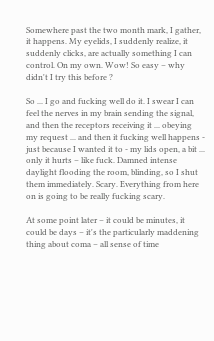Somewhere past the two month mark, I gather, it happens. My eyelids, I suddenly realize, it suddenly clicks, are actually something I can control. On my own. Wow! So easy – why didn't I try this before ?

So ... I go and fucking well do it. I swear I can feel the nerves in my brain sending the signal, and then the receptors receiving it ... obeying my request ... and then it fucking well happens - just because I wanted it to - my lids open, a bit ... only it hurts – like fuck. Damned intense daylight flooding the room, blinding, so I shut them immediately. Scary. Everything from here on is going to be really fucking scary.

At some point later – it could be minutes, it could be days – it's the particularly maddening thing about coma – all sense of time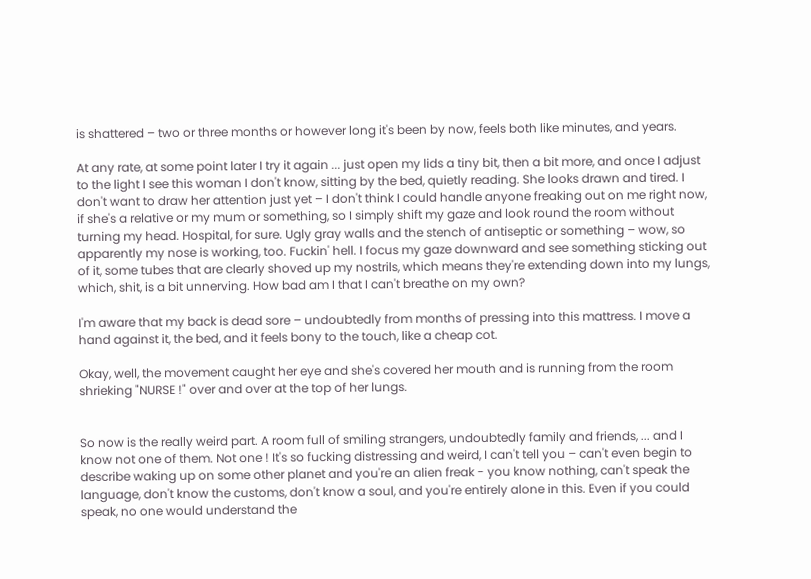is shattered – two or three months or however long it's been by now, feels both like minutes, and years.

At any rate, at some point later I try it again ... just open my lids a tiny bit, then a bit more, and once I adjust to the light I see this woman I don't know, sitting by the bed, quietly reading. She looks drawn and tired. I don't want to draw her attention just yet – I don't think I could handle anyone freaking out on me right now, if she's a relative or my mum or something, so I simply shift my gaze and look round the room without turning my head. Hospital, for sure. Ugly gray walls and the stench of antiseptic or something – wow, so apparently my nose is working, too. Fuckin' hell. I focus my gaze downward and see something sticking out of it, some tubes that are clearly shoved up my nostrils, which means they're extending down into my lungs, which, shit, is a bit unnerving. How bad am I that I can't breathe on my own?

I'm aware that my back is dead sore – undoubtedly from months of pressing into this mattress. I move a hand against it, the bed, and it feels bony to the touch, like a cheap cot.

Okay, well, the movement caught her eye and she's covered her mouth and is running from the room shrieking "NURSE !" over and over at the top of her lungs.


So now is the really weird part. A room full of smiling strangers, undoubtedly family and friends, ... and I know not one of them. Not one ! It's so fucking distressing and weird, I can't tell you – can't even begin to describe waking up on some other planet and you're an alien freak - you know nothing, can't speak the language, don't know the customs, don't know a soul, and you're entirely alone in this. Even if you could speak, no one would understand the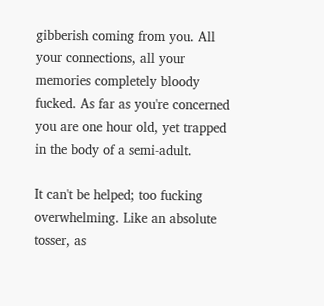gibberish coming from you. All your connections, all your memories completely bloody fucked. As far as you're concerned you are one hour old, yet trapped in the body of a semi-adult.

It can't be helped; too fucking overwhelming. Like an absolute tosser, as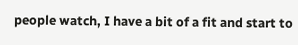people watch, I have a bit of a fit and start to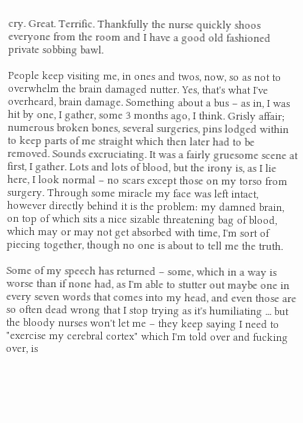cry. Great. Terrific. Thankfully the nurse quickly shoos everyone from the room and I have a good old fashioned private sobbing bawl.

People keep visiting me, in ones and twos, now, so as not to overwhelm the brain damaged nutter. Yes, that's what I've overheard, brain damage. Something about a bus – as in, I was hit by one, I gather, some 3 months ago, I think. Grisly affair; numerous broken bones, several surgeries, pins lodged within to keep parts of me straight which then later had to be removed. Sounds excruciating. It was a fairly gruesome scene at first, I gather. Lots and lots of blood, but the irony is, as I lie here, I look normal – no scars except those on my torso from surgery. Through some miracle my face was left intact, however directly behind it is the problem: my damned brain, on top of which sits a nice sizable threatening bag of blood, which may or may not get absorbed with time, I'm sort of piecing together, though no one is about to tell me the truth.

Some of my speech has returned – some, which in a way is worse than if none had, as I'm able to stutter out maybe one in every seven words that comes into my head, and even those are so often dead wrong that I stop trying as it's humiliating ... but the bloody nurses won't let me – they keep saying I need to "exercise my cerebral cortex" which I'm told over and fucking over, is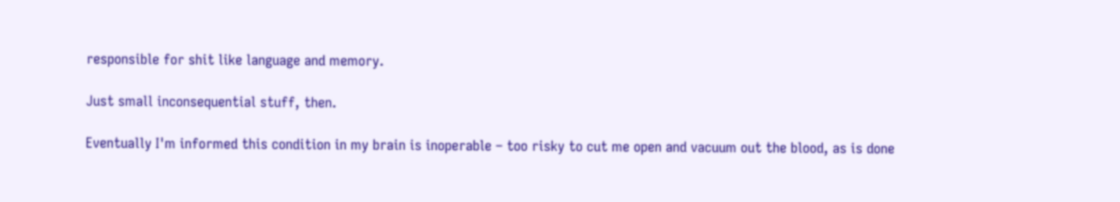responsible for shit like language and memory.

Just small inconsequential stuff, then.

Eventually I'm informed this condition in my brain is inoperable – too risky to cut me open and vacuum out the blood, as is done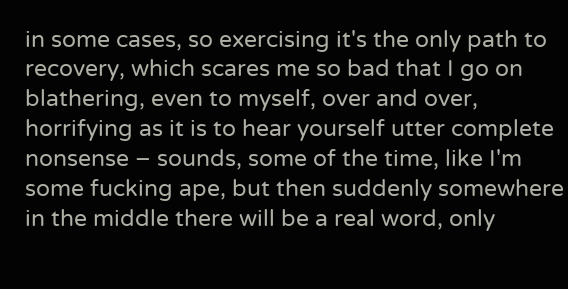in some cases, so exercising it's the only path to recovery, which scares me so bad that I go on blathering, even to myself, over and over, horrifying as it is to hear yourself utter complete nonsense – sounds, some of the time, like I'm some fucking ape, but then suddenly somewhere in the middle there will be a real word, only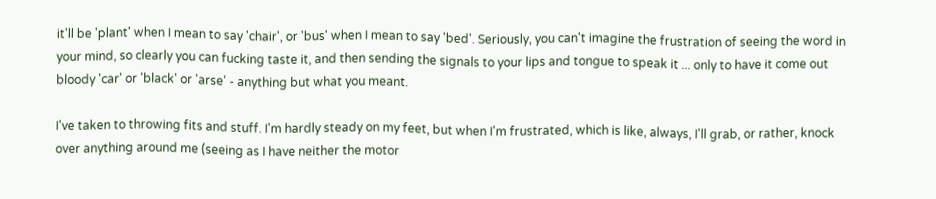it'll be 'plant' when I mean to say 'chair', or 'bus' when I mean to say 'bed'. Seriously, you can't imagine the frustration of seeing the word in your mind, so clearly you can fucking taste it, and then sending the signals to your lips and tongue to speak it ... only to have it come out bloody 'car' or 'black' or 'arse' - anything but what you meant.

I've taken to throwing fits and stuff. I'm hardly steady on my feet, but when I'm frustrated, which is like, always, I'll grab, or rather, knock over anything around me (seeing as I have neither the motor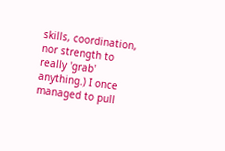skills, coordination, nor strength to really 'grab' anything.) I once managed to pull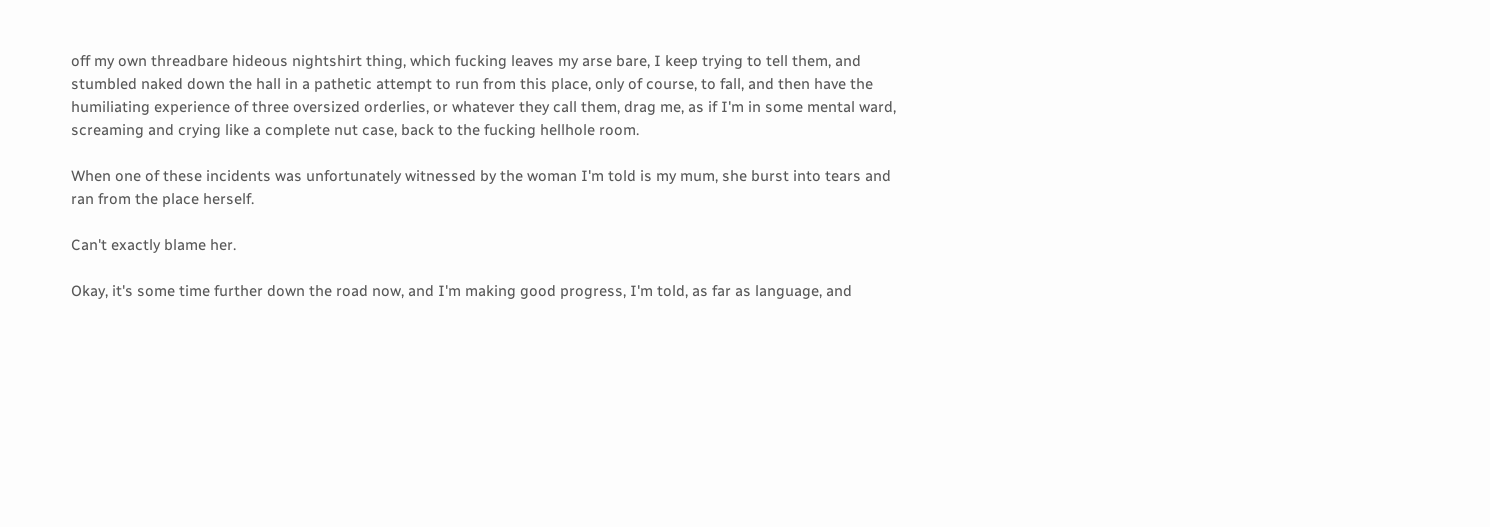off my own threadbare hideous nightshirt thing, which fucking leaves my arse bare, I keep trying to tell them, and stumbled naked down the hall in a pathetic attempt to run from this place, only of course, to fall, and then have the humiliating experience of three oversized orderlies, or whatever they call them, drag me, as if I'm in some mental ward, screaming and crying like a complete nut case, back to the fucking hellhole room.

When one of these incidents was unfortunately witnessed by the woman I'm told is my mum, she burst into tears and ran from the place herself.

Can't exactly blame her.

Okay, it's some time further down the road now, and I'm making good progress, I'm told, as far as language, and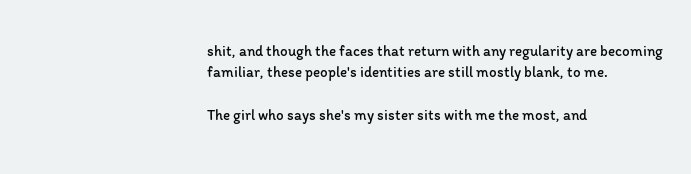shit, and though the faces that return with any regularity are becoming familiar, these people's identities are still mostly blank, to me.

The girl who says she's my sister sits with me the most, and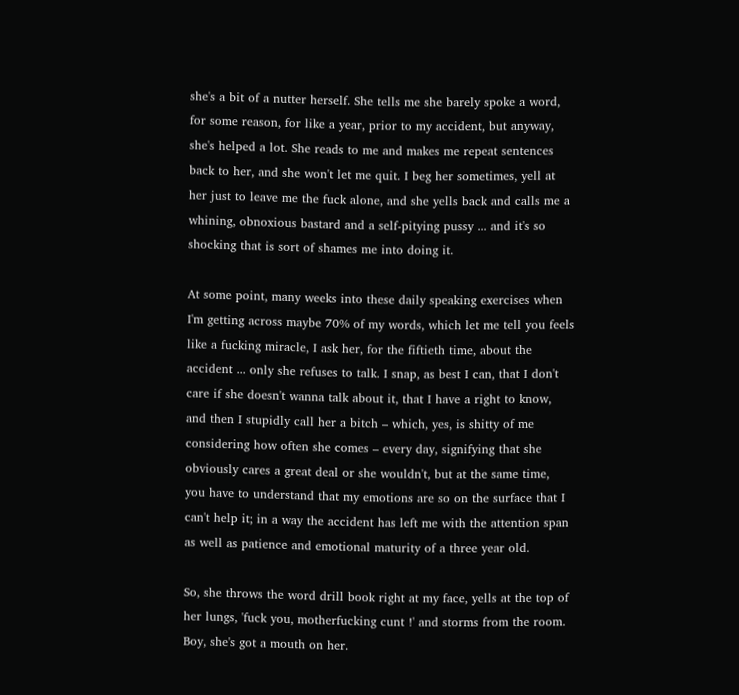she's a bit of a nutter herself. She tells me she barely spoke a word, for some reason, for like a year, prior to my accident, but anyway, she's helped a lot. She reads to me and makes me repeat sentences back to her, and she won't let me quit. I beg her sometimes, yell at her just to leave me the fuck alone, and she yells back and calls me a whining, obnoxious bastard and a self-pitying pussy ... and it's so shocking that is sort of shames me into doing it.

At some point, many weeks into these daily speaking exercises when I'm getting across maybe 70% of my words, which let me tell you feels like a fucking miracle, I ask her, for the fiftieth time, about the accident ... only she refuses to talk. I snap, as best I can, that I don't care if she doesn't wanna talk about it, that I have a right to know, and then I stupidly call her a bitch – which, yes, is shitty of me considering how often she comes – every day, signifying that she obviously cares a great deal or she wouldn't, but at the same time, you have to understand that my emotions are so on the surface that I can't help it; in a way the accident has left me with the attention span as well as patience and emotional maturity of a three year old.

So, she throws the word drill book right at my face, yells at the top of her lungs, 'fuck you, motherfucking cunt !' and storms from the room. Boy, she's got a mouth on her.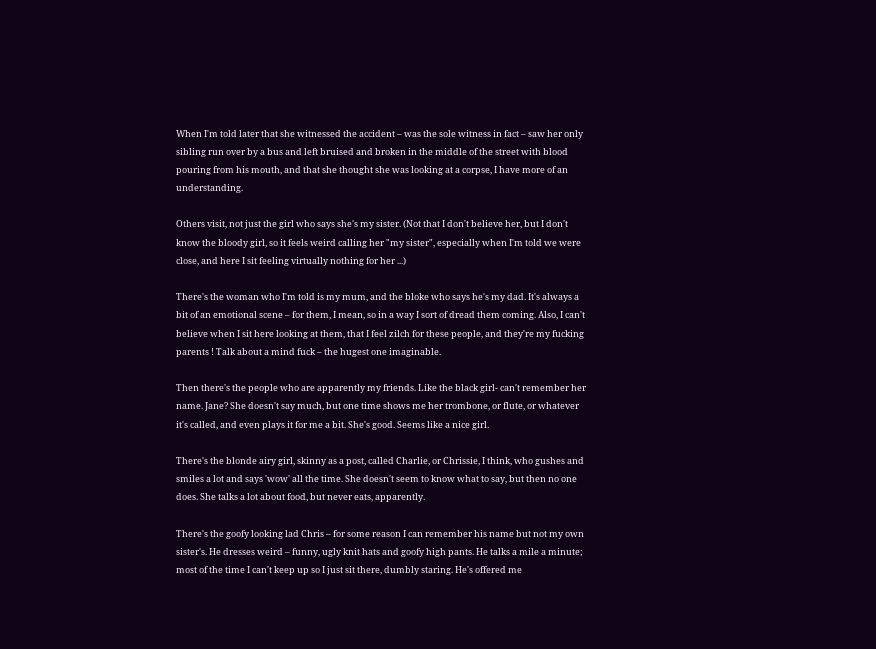When I'm told later that she witnessed the accident – was the sole witness in fact – saw her only sibling run over by a bus and left bruised and broken in the middle of the street with blood pouring from his mouth, and that she thought she was looking at a corpse, I have more of an understanding.

Others visit, not just the girl who says she's my sister. (Not that I don't believe her, but I don't know the bloody girl, so it feels weird calling her "my sister", especially when I'm told we were close, and here I sit feeling virtually nothing for her ...)

There's the woman who I'm told is my mum, and the bloke who says he's my dad. It's always a bit of an emotional scene – for them, I mean, so in a way I sort of dread them coming. Also, I can't believe when I sit here looking at them, that I feel zilch for these people, and they're my fucking parents ! Talk about a mind fuck – the hugest one imaginable.

Then there's the people who are apparently my friends. Like the black girl- can't remember her name. Jane? She doesn't say much, but one time shows me her trombone, or flute, or whatever it's called, and even plays it for me a bit. She's good. Seems like a nice girl.

There's the blonde airy girl, skinny as a post, called Charlie, or Chrissie, I think, who gushes and smiles a lot and says 'wow' all the time. She doesn't seem to know what to say, but then no one does. She talks a lot about food, but never eats, apparently.

There's the goofy looking lad Chris – for some reason I can remember his name but not my own sister's. He dresses weird – funny, ugly knit hats and goofy high pants. He talks a mile a minute; most of the time I can't keep up so I just sit there, dumbly staring. He's offered me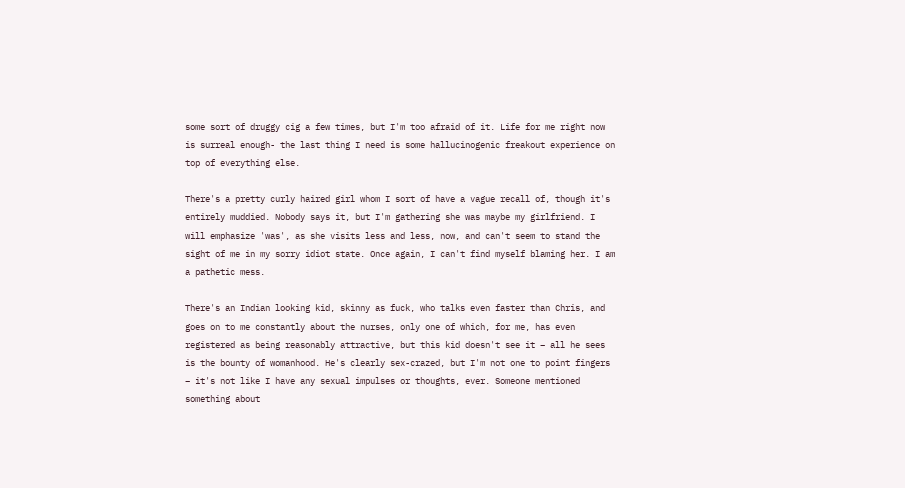some sort of druggy cig a few times, but I'm too afraid of it. Life for me right now is surreal enough- the last thing I need is some hallucinogenic freakout experience on top of everything else.

There's a pretty curly haired girl whom I sort of have a vague recall of, though it's entirely muddied. Nobody says it, but I'm gathering she was maybe my girlfriend. I will emphasize 'was', as she visits less and less, now, and can't seem to stand the sight of me in my sorry idiot state. Once again, I can't find myself blaming her. I am a pathetic mess.

There's an Indian looking kid, skinny as fuck, who talks even faster than Chris, and goes on to me constantly about the nurses, only one of which, for me, has even registered as being reasonably attractive, but this kid doesn't see it – all he sees is the bounty of womanhood. He's clearly sex-crazed, but I'm not one to point fingers – it's not like I have any sexual impulses or thoughts, ever. Someone mentioned something about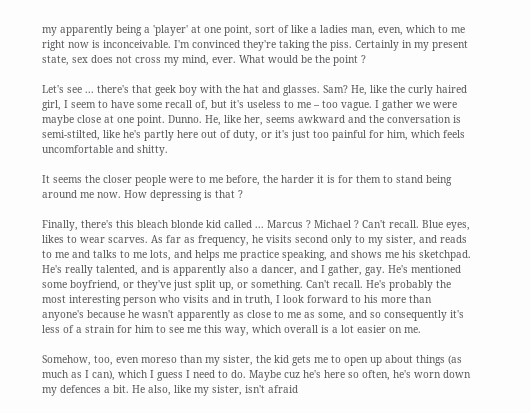my apparently being a 'player' at one point, sort of like a ladies man, even, which to me right now is inconceivable. I'm convinced they're taking the piss. Certainly in my present state, sex does not cross my mind, ever. What would be the point ?

Let's see ... there's that geek boy with the hat and glasses. Sam? He, like the curly haired girl, I seem to have some recall of, but it's useless to me – too vague. I gather we were maybe close at one point. Dunno. He, like her, seems awkward and the conversation is semi-stilted, like he's partly here out of duty, or it's just too painful for him, which feels uncomfortable and shitty.

It seems the closer people were to me before, the harder it is for them to stand being around me now. How depressing is that ?

Finally, there's this bleach blonde kid called ... Marcus ? Michael ? Can't recall. Blue eyes, likes to wear scarves. As far as frequency, he visits second only to my sister, and reads to me and talks to me lots, and helps me practice speaking, and shows me his sketchpad. He's really talented, and is apparently also a dancer, and I gather, gay. He's mentioned some boyfriend, or they've just split up, or something. Can't recall. He's probably the most interesting person who visits and in truth, I look forward to his more than anyone's because he wasn't apparently as close to me as some, and so consequently it's less of a strain for him to see me this way, which overall is a lot easier on me.

Somehow, too, even moreso than my sister, the kid gets me to open up about things (as much as I can), which I guess I need to do. Maybe cuz he's here so often, he's worn down my defences a bit. He also, like my sister, isn't afraid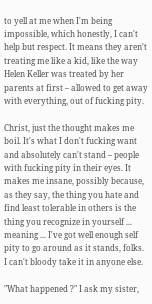to yell at me when I'm being impossible, which honestly, I can't help but respect. It means they aren't treating me like a kid, like the way Helen Keller was treated by her parents at first – allowed to get away with everything, out of fucking pity.

Christ, just the thought makes me boil. It's what I don't fucking want and absolutely can't stand – people with fucking pity in their eyes. It makes me insane, possibly because, as they say, the thing you hate and find least tolerable in others is the thing you recognize in yourself ... meaning ... I've got well enough self pity to go around as it stands, folks. I can't bloody take it in anyone else.

"What happened ?" I ask my sister,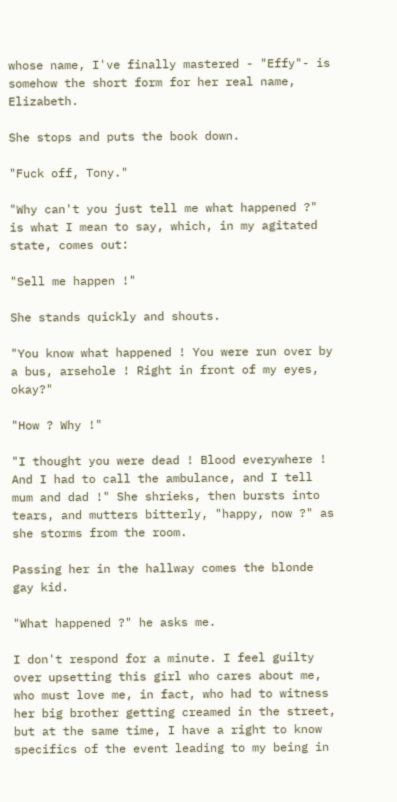whose name, I've finally mastered - "Effy"- is somehow the short form for her real name, Elizabeth.

She stops and puts the book down.

"Fuck off, Tony."

"Why can't you just tell me what happened ?" is what I mean to say, which, in my agitated state, comes out:

"Sell me happen !"

She stands quickly and shouts.

"You know what happened ! You were run over by a bus, arsehole ! Right in front of my eyes, okay?"

"How ? Why !"

"I thought you were dead ! Blood everywhere ! And I had to call the ambulance, and I tell mum and dad !" She shrieks, then bursts into tears, and mutters bitterly, "happy, now ?" as she storms from the room.

Passing her in the hallway comes the blonde gay kid.

"What happened ?" he asks me.

I don't respond for a minute. I feel guilty over upsetting this girl who cares about me, who must love me, in fact, who had to witness her big brother getting creamed in the street, but at the same time, I have a right to know specifics of the event leading to my being in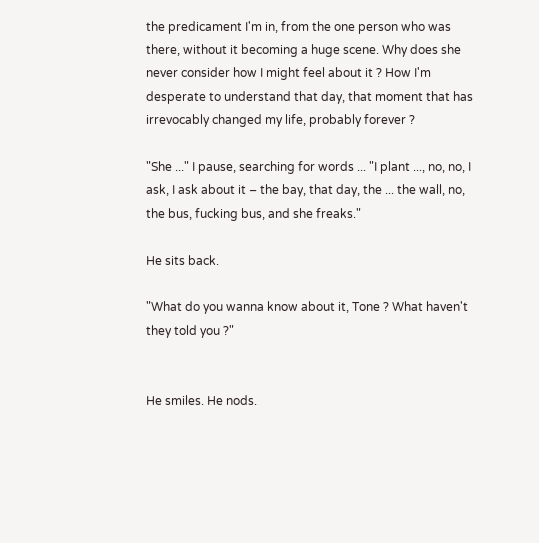the predicament I'm in, from the one person who was there, without it becoming a huge scene. Why does she never consider how I might feel about it ? How I'm desperate to understand that day, that moment that has irrevocably changed my life, probably forever ?

"She ..." I pause, searching for words ... "I plant ..., no, no, I ask, I ask about it – the bay, that day, the ... the wall, no, the bus, fucking bus, and she freaks."

He sits back.

"What do you wanna know about it, Tone ? What haven't they told you ?"


He smiles. He nods.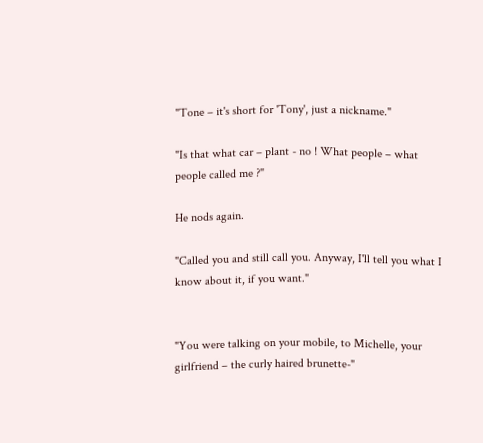"Tone – it's short for 'Tony', just a nickname."

"Is that what car – plant - no ! What people – what people called me ?"

He nods again.

"Called you and still call you. Anyway, I'll tell you what I know about it, if you want."


"You were talking on your mobile, to Michelle, your girlfriend – the curly haired brunette-"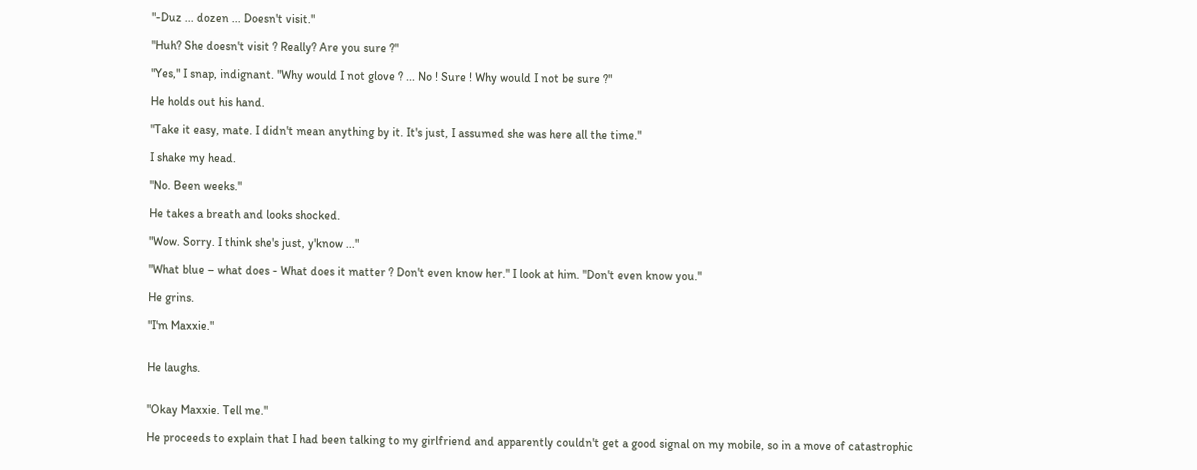"-Duz ... dozen ... Doesn't visit."

"Huh? She doesn't visit ? Really? Are you sure ?"

"Yes," I snap, indignant. "Why would I not glove ? ... No ! Sure ! Why would I not be sure ?"

He holds out his hand.

"Take it easy, mate. I didn't mean anything by it. It's just, I assumed she was here all the time."

I shake my head.

"No. Been weeks."

He takes a breath and looks shocked.

"Wow. Sorry. I think she's just, y'know ..."

"What blue – what does - What does it matter ? Don't even know her." I look at him. "Don't even know you."

He grins.

"I'm Maxxie."


He laughs.


"Okay Maxxie. Tell me."

He proceeds to explain that I had been talking to my girlfriend and apparently couldn't get a good signal on my mobile, so in a move of catastrophic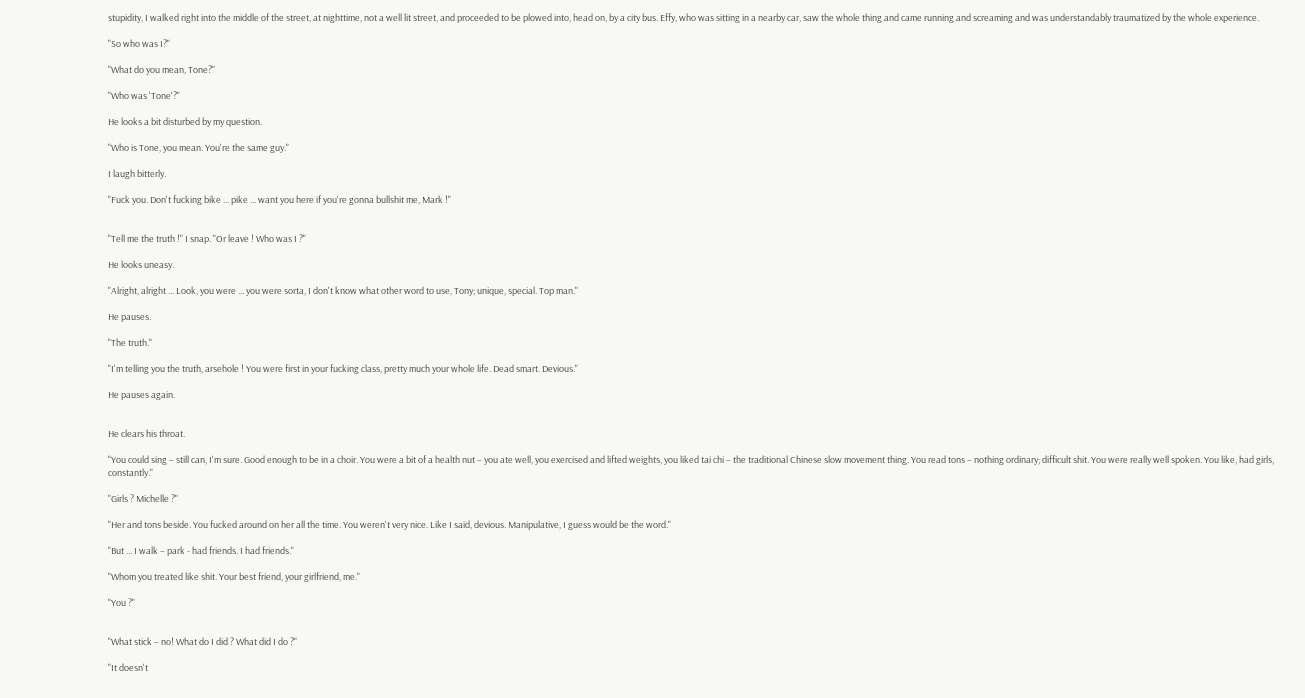stupidity, I walked right into the middle of the street, at nighttime, not a well lit street, and proceeded to be plowed into, head on, by a city bus. Effy, who was sitting in a nearby car, saw the whole thing and came running and screaming and was understandably traumatized by the whole experience.

"So who was I?"

"What do you mean, Tone?"

"Who was 'Tone'?"

He looks a bit disturbed by my question.

"Who is Tone, you mean. You're the same guy."

I laugh bitterly.

"Fuck you. Don't fucking bike ... pike ... want you here if you're gonna bullshit me, Mark !"


"Tell me the truth !" I snap. "Or leave ! Who was I ?"

He looks uneasy.

"Alright, alright ... Look, you were ... you were sorta, I don't know what other word to use, Tony; unique, special. Top man."

He pauses.

"The truth."

"I'm telling you the truth, arsehole ! You were first in your fucking class, pretty much your whole life. Dead smart. Devious."

He pauses again.


He clears his throat.

"You could sing – still can, I'm sure. Good enough to be in a choir. You were a bit of a health nut – you ate well, you exercised and lifted weights, you liked tai chi – the traditional Chinese slow movement thing. You read tons – nothing ordinary; difficult shit. You were really well spoken. You like, had girls, constantly."

"Girls ? Michelle ?"

"Her and tons beside. You fucked around on her all the time. You weren't very nice. Like I said, devious. Manipulative, I guess would be the word."

"But ... I walk – park - had friends. I had friends."

"Whom you treated like shit. Your best friend, your girlfriend, me."

"You ?"


"What stick – no! What do I did ? What did I do ?"

"It doesn't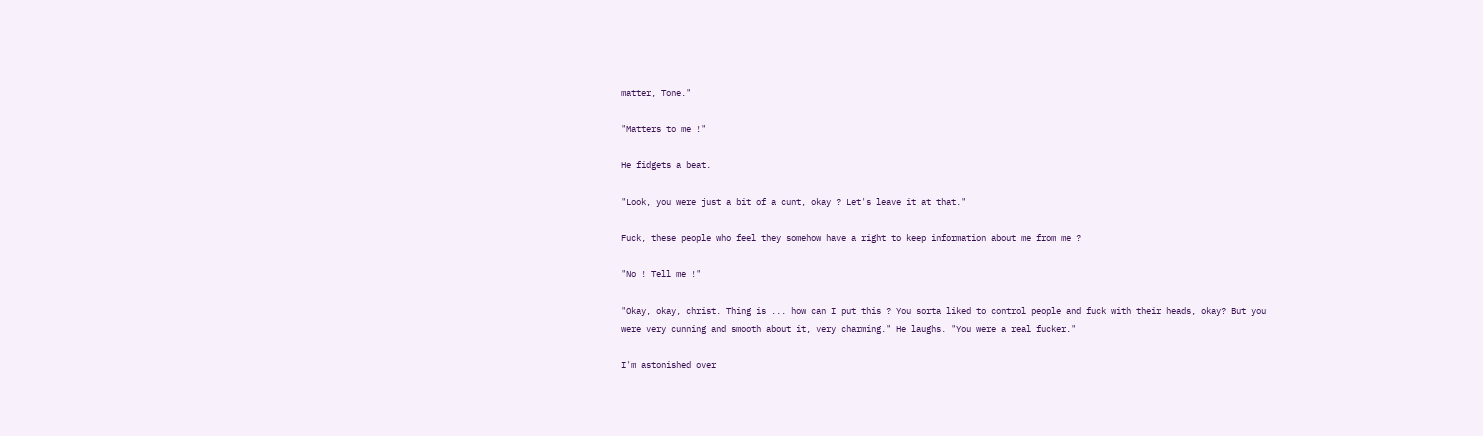matter, Tone."

"Matters to me !"

He fidgets a beat.

"Look, you were just a bit of a cunt, okay ? Let's leave it at that."

Fuck, these people who feel they somehow have a right to keep information about me from me ?

"No ! Tell me !"

"Okay, okay, christ. Thing is ... how can I put this ? You sorta liked to control people and fuck with their heads, okay? But you were very cunning and smooth about it, very charming." He laughs. "You were a real fucker."

I'm astonished over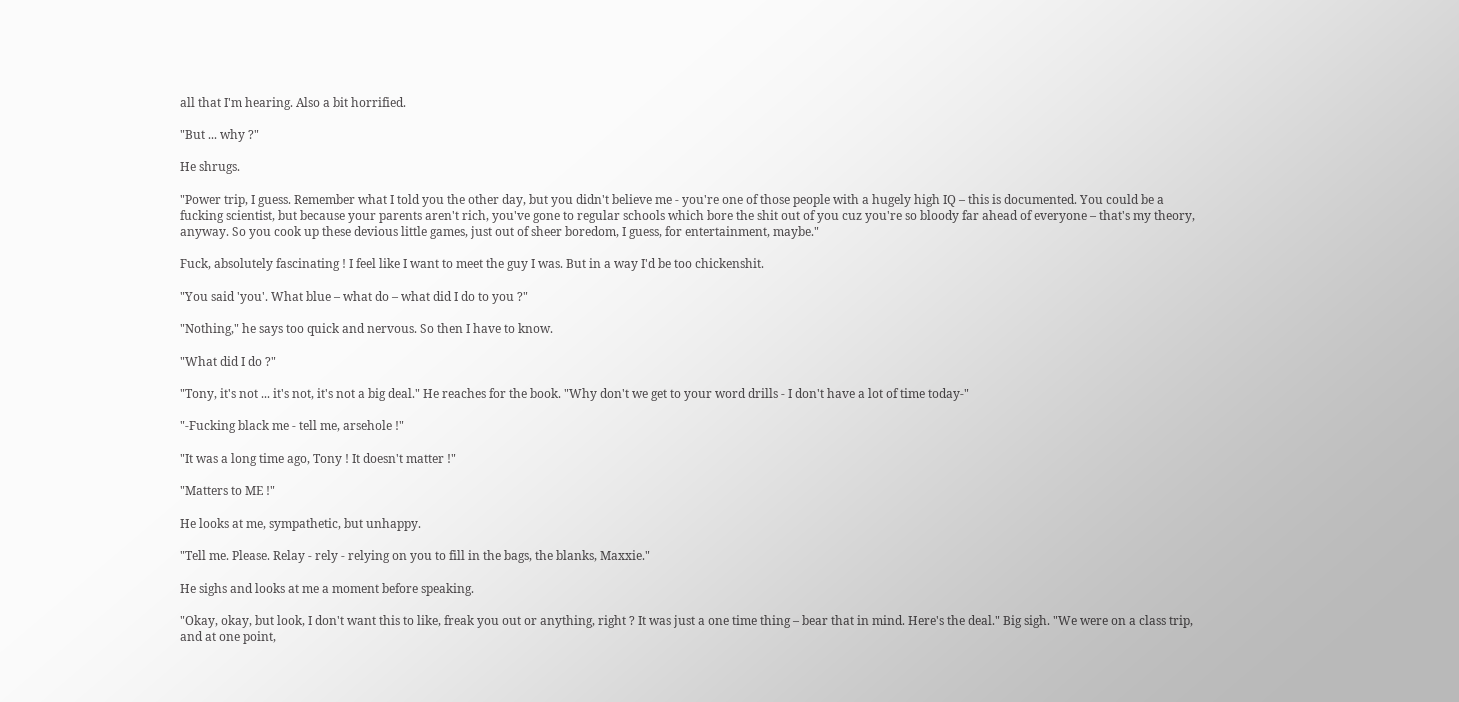all that I'm hearing. Also a bit horrified.

"But ... why ?"

He shrugs.

"Power trip, I guess. Remember what I told you the other day, but you didn't believe me - you're one of those people with a hugely high IQ – this is documented. You could be a fucking scientist, but because your parents aren't rich, you've gone to regular schools which bore the shit out of you cuz you're so bloody far ahead of everyone – that's my theory, anyway. So you cook up these devious little games, just out of sheer boredom, I guess, for entertainment, maybe."

Fuck, absolutely fascinating ! I feel like I want to meet the guy I was. But in a way I'd be too chickenshit.

"You said 'you'. What blue – what do – what did I do to you ?"

"Nothing," he says too quick and nervous. So then I have to know.

"What did I do ?"

"Tony, it's not ... it's not, it's not a big deal." He reaches for the book. "Why don't we get to your word drills - I don't have a lot of time today-"

"-Fucking black me - tell me, arsehole !"

"It was a long time ago, Tony ! It doesn't matter !"

"Matters to ME !"

He looks at me, sympathetic, but unhappy.

"Tell me. Please. Relay - rely - relying on you to fill in the bags, the blanks, Maxxie."

He sighs and looks at me a moment before speaking.

"Okay, okay, but look, I don't want this to like, freak you out or anything, right ? It was just a one time thing – bear that in mind. Here's the deal." Big sigh. "We were on a class trip, and at one point,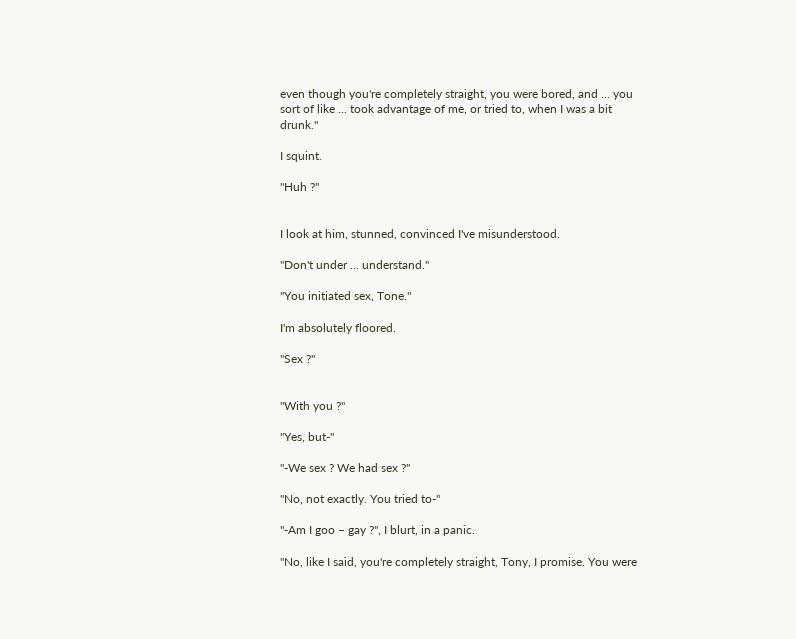even though you're completely straight, you were bored, and ... you sort of like ... took advantage of me, or tried to, when I was a bit drunk."

I squint.

"Huh ?"


I look at him, stunned, convinced I've misunderstood.

"Don't under ... understand."

"You initiated sex, Tone."

I'm absolutely floored.

"Sex ?"


"With you ?"

"Yes, but-"

"-We sex ? We had sex ?"

"No, not exactly. You tried to-"

"-Am I goo – gay ?", I blurt, in a panic.

"No, like I said, you're completely straight, Tony, I promise. You were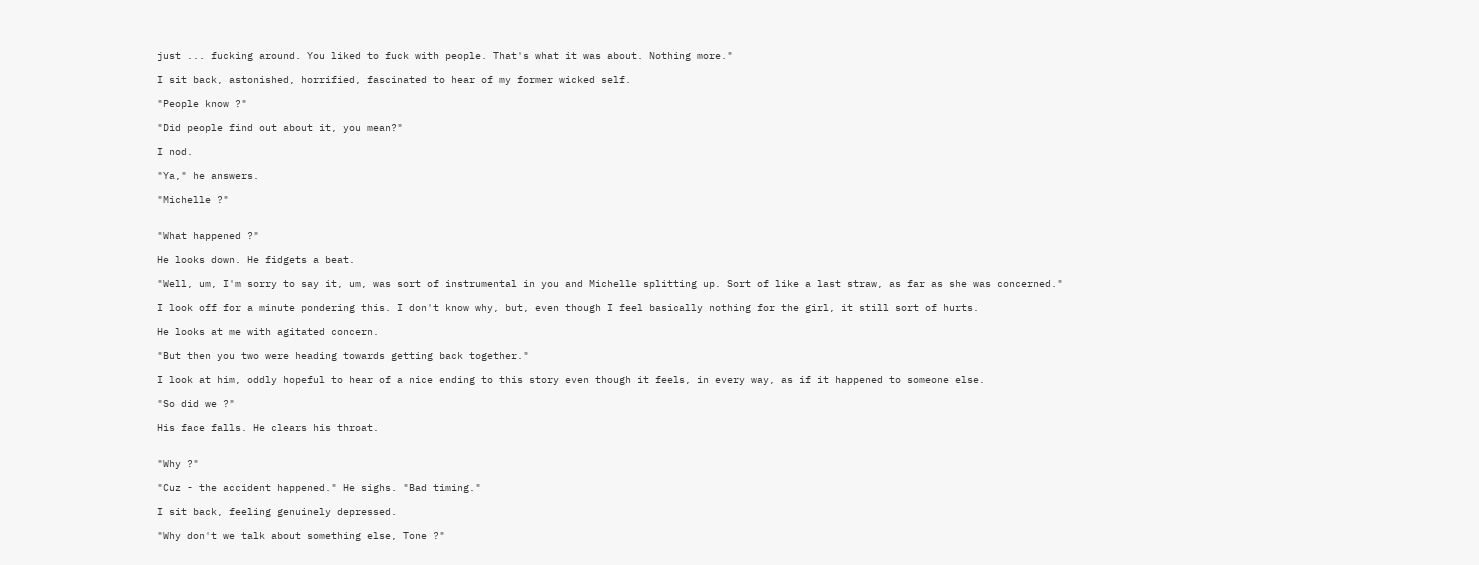just ... fucking around. You liked to fuck with people. That's what it was about. Nothing more."

I sit back, astonished, horrified, fascinated to hear of my former wicked self.

"People know ?"

"Did people find out about it, you mean?"

I nod.

"Ya," he answers.

"Michelle ?"


"What happened ?"

He looks down. He fidgets a beat.

"Well, um, I'm sorry to say it, um, was sort of instrumental in you and Michelle splitting up. Sort of like a last straw, as far as she was concerned."

I look off for a minute pondering this. I don't know why, but, even though I feel basically nothing for the girl, it still sort of hurts.

He looks at me with agitated concern.

"But then you two were heading towards getting back together."

I look at him, oddly hopeful to hear of a nice ending to this story even though it feels, in every way, as if it happened to someone else.

"So did we ?"

His face falls. He clears his throat.


"Why ?"

"Cuz - the accident happened." He sighs. "Bad timing."

I sit back, feeling genuinely depressed.

"Why don't we talk about something else, Tone ?"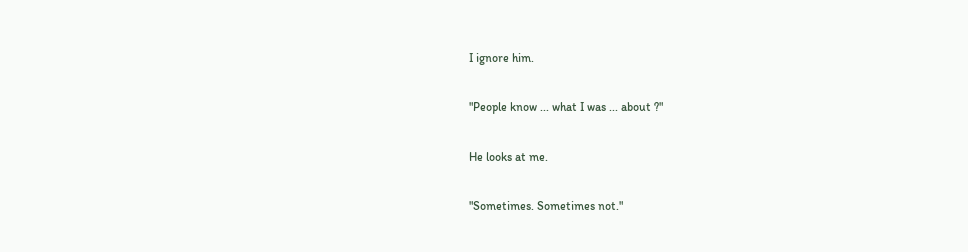I ignore him.

"People know ... what I was ... about ?"

He looks at me.

"Sometimes. Sometimes not."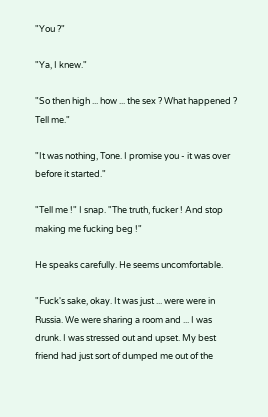"You ?"

"Ya, I knew."

"So then high ... how ... the sex ? What happened ? Tell me."

"It was nothing, Tone. I promise you - it was over before it started."

"Tell me !" I snap. "The truth, fucker ! And stop making me fucking beg !"

He speaks carefully. He seems uncomfortable.

"Fuck's sake, okay. It was just ... were were in Russia. We were sharing a room and ... I was drunk. I was stressed out and upset. My best friend had just sort of dumped me out of the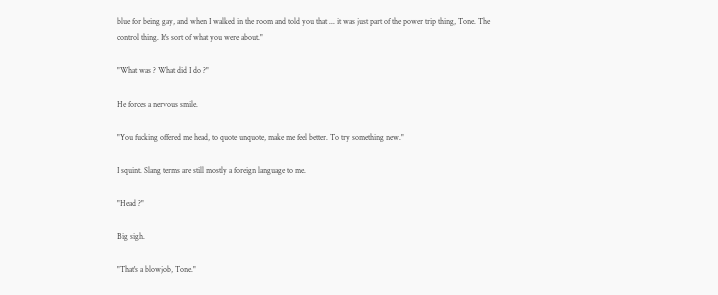blue for being gay, and when I walked in the room and told you that ... it was just part of the power trip thing, Tone. The control thing. It's sort of what you were about."

"What was ? What did I do ?"

He forces a nervous smile.

"You fucking offered me head, to quote unquote, make me feel better. To try something new."

I squint. Slang terms are still mostly a foreign language to me.

"Head ?"

Big sigh.

"That's a blowjob, Tone."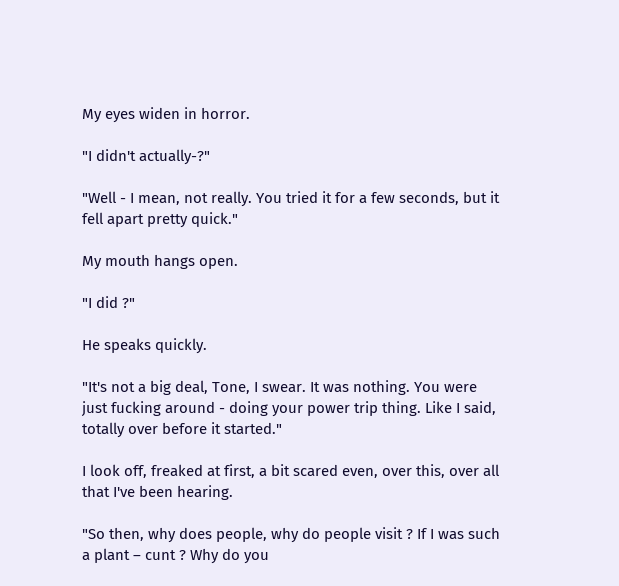My eyes widen in horror.

"I didn't actually-?"

"Well - I mean, not really. You tried it for a few seconds, but it fell apart pretty quick."

My mouth hangs open.

"I did ?"

He speaks quickly.

"It's not a big deal, Tone, I swear. It was nothing. You were just fucking around - doing your power trip thing. Like I said, totally over before it started."

I look off, freaked at first, a bit scared even, over this, over all that I've been hearing.

"So then, why does people, why do people visit ? If I was such a plant – cunt ? Why do you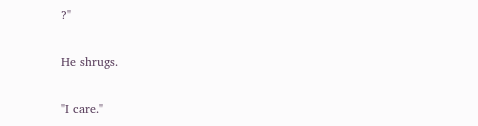?"

He shrugs.

"I care."